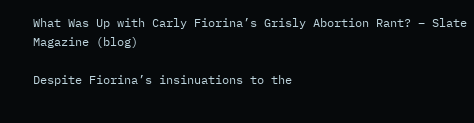What Was Up with Carly Fiorina’s Grisly Abortion Rant? – Slate Magazine (blog)

Despite Fiorina’s insinuations to the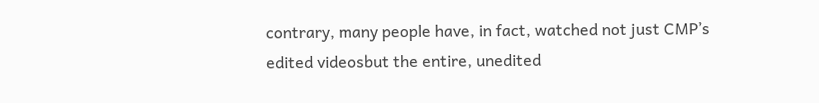contrary, many people have, in fact, watched not just CMP’s edited videosbut the entire, unedited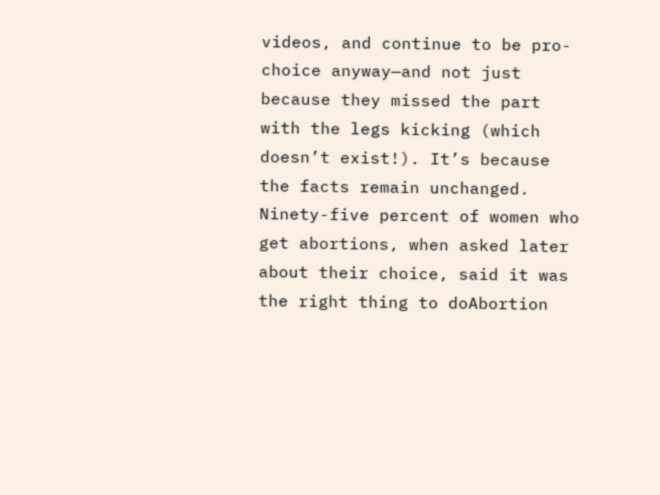videos, and continue to be pro-choice anyway—and not just because they missed the part with the legs kicking (which doesn’t exist!). It’s because the facts remain unchanged. Ninety-five percent of women who get abortions, when asked later about their choice, said it was the right thing to doAbortion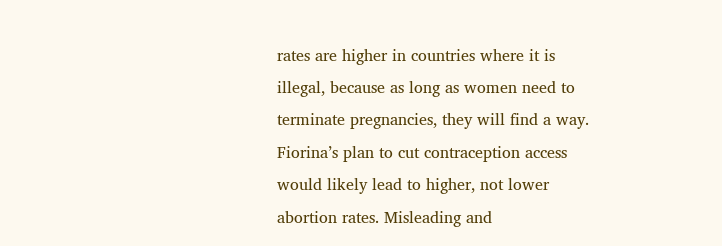rates are higher in countries where it is illegal, because as long as women need to terminate pregnancies, they will find a way. Fiorina’s plan to cut contraception access would likely lead to higher, not lower abortion rates. Misleading and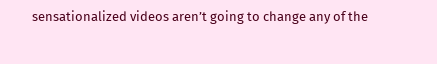sensationalized videos aren’t going to change any of the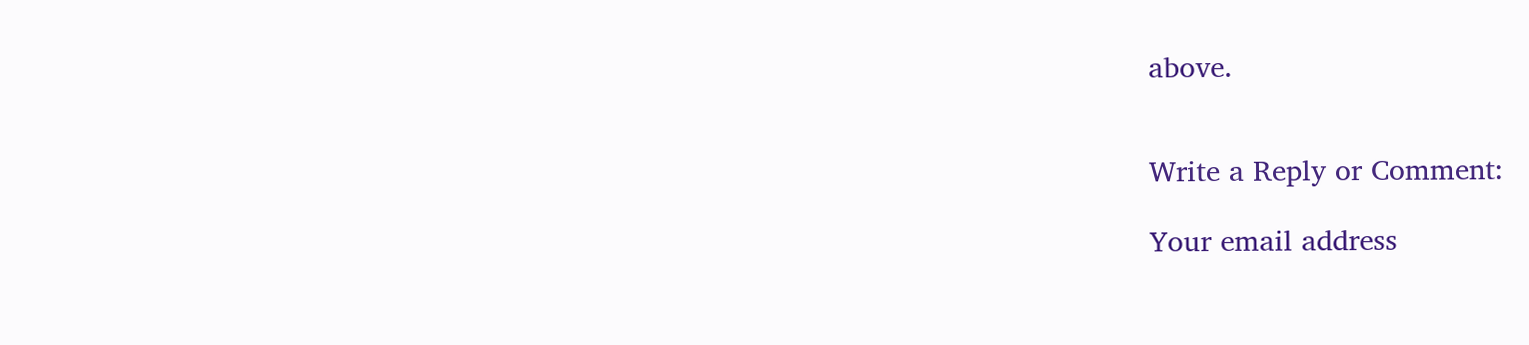above.


Write a Reply or Comment:

Your email address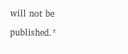will not be published.*